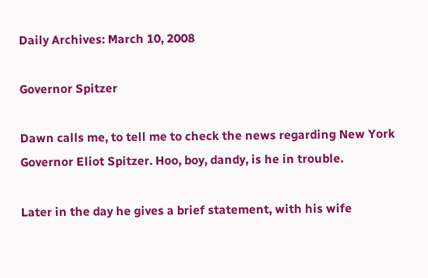Daily Archives: March 10, 2008

Governor Spitzer

Dawn calls me, to tell me to check the news regarding New York Governor Eliot Spitzer. Hoo, boy, dandy, is he in trouble.

Later in the day he gives a brief statement, with his wife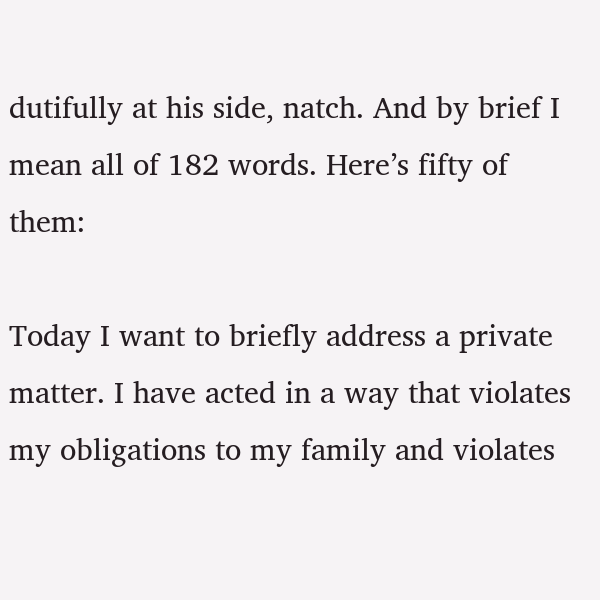dutifully at his side, natch. And by brief I mean all of 182 words. Here’s fifty of them:

Today I want to briefly address a private matter. I have acted in a way that violates my obligations to my family and violates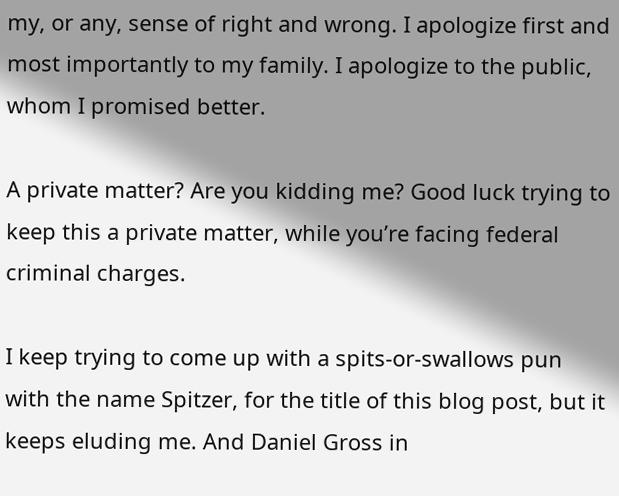my, or any, sense of right and wrong. I apologize first and most importantly to my family. I apologize to the public, whom I promised better.

A private matter? Are you kidding me? Good luck trying to keep this a private matter, while you’re facing federal criminal charges.

I keep trying to come up with a spits-or-swallows pun with the name Spitzer, for the title of this blog post, but it keeps eluding me. And Daniel Gross in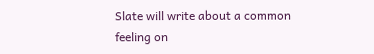Slate will write about a common feeling on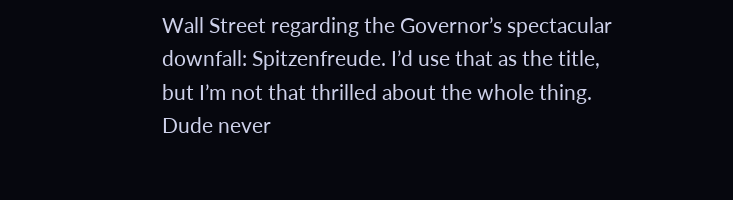Wall Street regarding the Governor’s spectacular downfall: Spitzenfreude. I’d use that as the title, but I’m not that thrilled about the whole thing. Dude never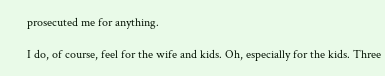prosecuted me for anything.

I do, of course, feel for the wife and kids. Oh, especially for the kids. Three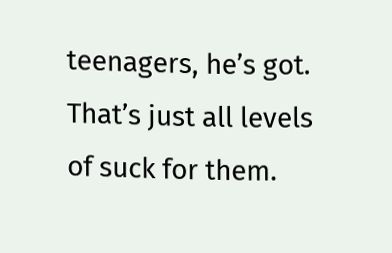teenagers, he’s got. That’s just all levels of suck for them.